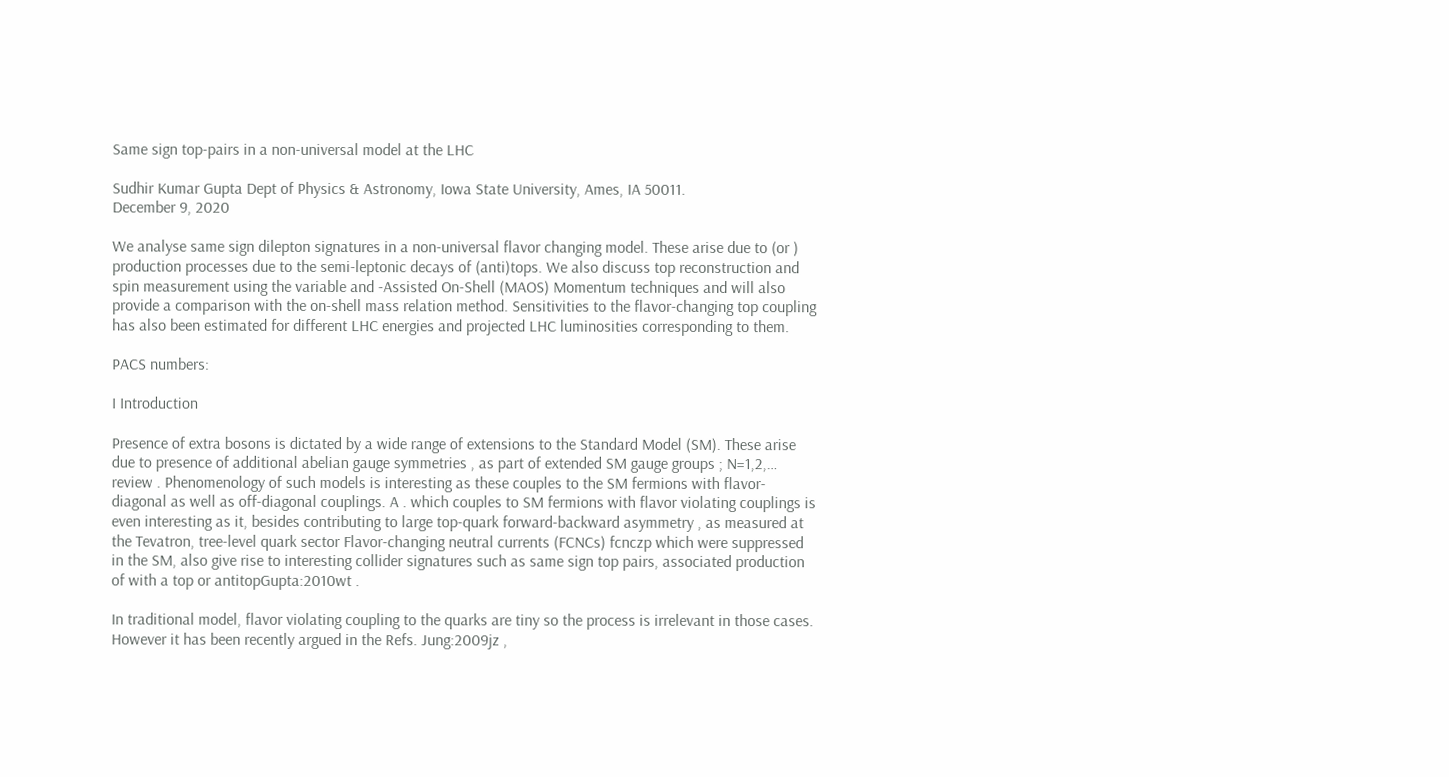Same sign top-pairs in a non-universal model at the LHC

Sudhir Kumar Gupta Dept of Physics & Astronomy, Iowa State University, Ames, IA 50011.
December 9, 2020

We analyse same sign dilepton signatures in a non-universal flavor changing model. These arise due to (or ) production processes due to the semi-leptonic decays of (anti)tops. We also discuss top reconstruction and spin measurement using the variable and -Assisted On-Shell (MAOS) Momentum techniques and will also provide a comparison with the on-shell mass relation method. Sensitivities to the flavor-changing top coupling has also been estimated for different LHC energies and projected LHC luminosities corresponding to them.

PACS numbers:

I Introduction

Presence of extra bosons is dictated by a wide range of extensions to the Standard Model (SM). These arise due to presence of additional abelian gauge symmetries , as part of extended SM gauge groups ; N=1,2,… review . Phenomenology of such models is interesting as these couples to the SM fermions with flavor-diagonal as well as off-diagonal couplings. A . which couples to SM fermions with flavor violating couplings is even interesting as it, besides contributing to large top-quark forward-backward asymmetry , as measured at the Tevatron, tree-level quark sector Flavor-changing neutral currents (FCNCs) fcnczp which were suppressed in the SM, also give rise to interesting collider signatures such as same sign top pairs, associated production of with a top or antitopGupta:2010wt .

In traditional model, flavor violating coupling to the quarks are tiny so the process is irrelevant in those cases. However it has been recently argued in the Refs. Jung:2009jz ,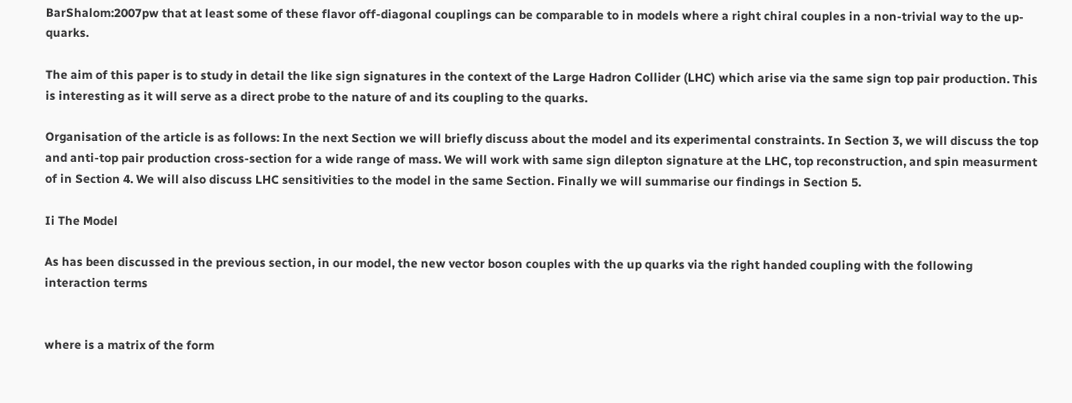BarShalom:2007pw that at least some of these flavor off-diagonal couplings can be comparable to in models where a right chiral couples in a non-trivial way to the up-quarks.

The aim of this paper is to study in detail the like sign signatures in the context of the Large Hadron Collider (LHC) which arise via the same sign top pair production. This is interesting as it will serve as a direct probe to the nature of and its coupling to the quarks.

Organisation of the article is as follows: In the next Section we will briefly discuss about the model and its experimental constraints. In Section 3, we will discuss the top and anti-top pair production cross-section for a wide range of mass. We will work with same sign dilepton signature at the LHC, top reconstruction, and spin measurment of in Section 4. We will also discuss LHC sensitivities to the model in the same Section. Finally we will summarise our findings in Section 5.

Ii The Model

As has been discussed in the previous section, in our model, the new vector boson couples with the up quarks via the right handed coupling with the following interaction terms


where is a matrix of the form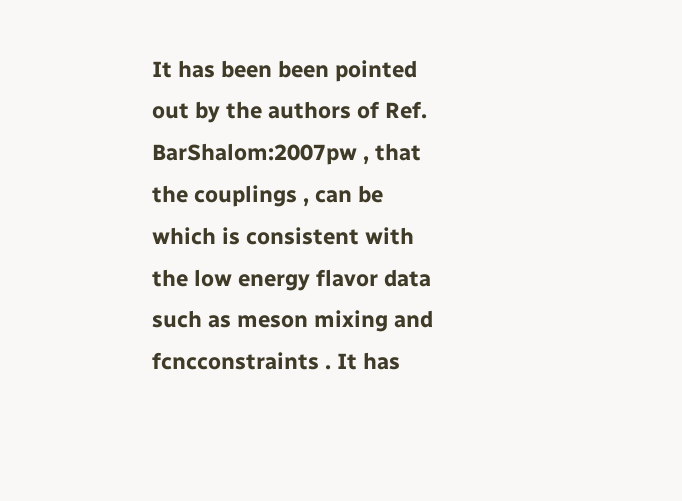It has been been pointed out by the authors of Ref. BarShalom:2007pw , that the couplings , can be which is consistent with the low energy flavor data such as meson mixing and fcncconstraints . It has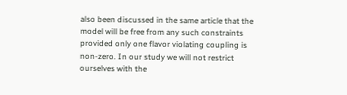also been discussed in the same article that the model will be free from any such constraints provided only one flavor violating coupling is non-zero. In our study we will not restrict ourselves with the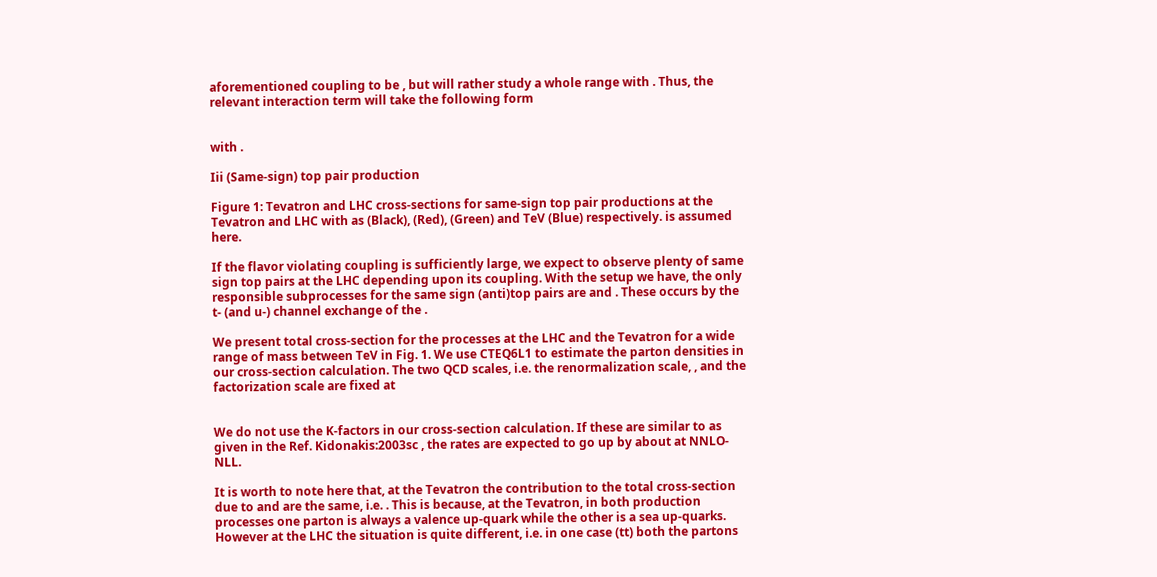aforementioned coupling to be , but will rather study a whole range with . Thus, the relevant interaction term will take the following form


with .

Iii (Same-sign) top pair production

Figure 1: Tevatron and LHC cross-sections for same-sign top pair productions at the Tevatron and LHC with as (Black), (Red), (Green) and TeV (Blue) respectively. is assumed here.

If the flavor violating coupling is sufficiently large, we expect to observe plenty of same sign top pairs at the LHC depending upon its coupling. With the setup we have, the only responsible subprocesses for the same sign (anti)top pairs are and . These occurs by the t- (and u-) channel exchange of the .

We present total cross-section for the processes at the LHC and the Tevatron for a wide range of mass between TeV in Fig. 1. We use CTEQ6L1 to estimate the parton densities in our cross-section calculation. The two QCD scales, i.e. the renormalization scale, , and the factorization scale are fixed at


We do not use the K-factors in our cross-section calculation. If these are similar to as given in the Ref. Kidonakis:2003sc , the rates are expected to go up by about at NNLO-NLL.

It is worth to note here that, at the Tevatron the contribution to the total cross-section due to and are the same, i.e. . This is because, at the Tevatron, in both production processes one parton is always a valence up-quark while the other is a sea up-quarks. However at the LHC the situation is quite different, i.e. in one case (tt) both the partons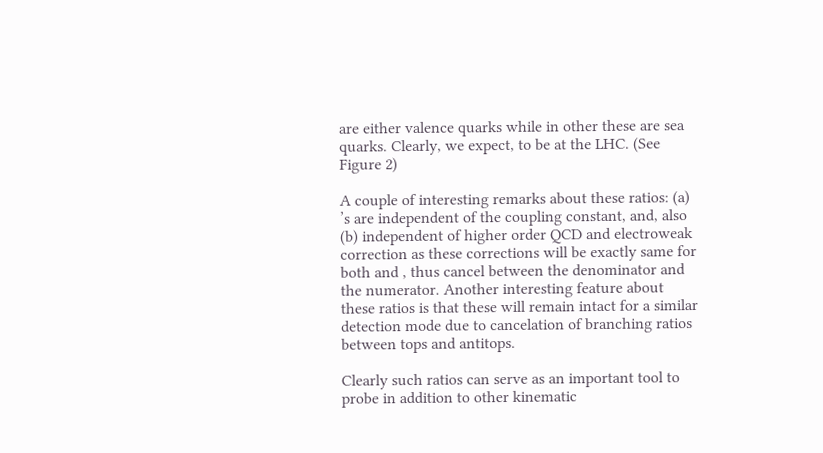are either valence quarks while in other these are sea quarks. Clearly, we expect, to be at the LHC. (See Figure 2)

A couple of interesting remarks about these ratios: (a) ’s are independent of the coupling constant, and, also (b) independent of higher order QCD and electroweak correction as these corrections will be exactly same for both and , thus cancel between the denominator and the numerator. Another interesting feature about these ratios is that these will remain intact for a similar detection mode due to cancelation of branching ratios between tops and antitops.

Clearly such ratios can serve as an important tool to probe in addition to other kinematic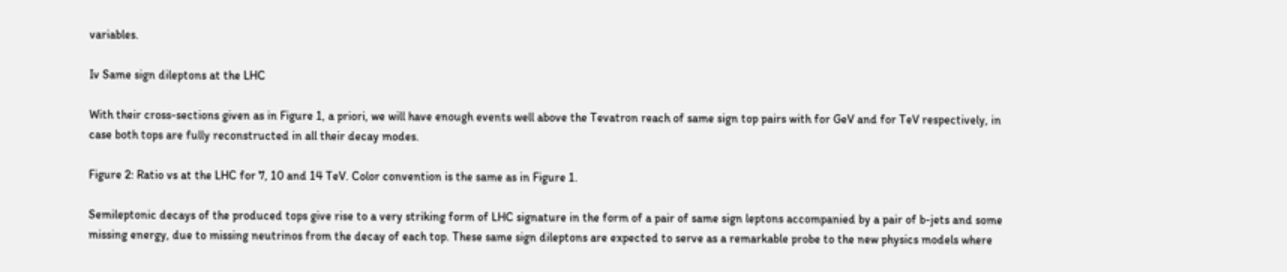variables.

Iv Same sign dileptons at the LHC

With their cross-sections given as in Figure 1, a priori, we will have enough events well above the Tevatron reach of same sign top pairs with for GeV and for TeV respectively, in case both tops are fully reconstructed in all their decay modes.

Figure 2: Ratio vs at the LHC for 7, 10 and 14 TeV. Color convention is the same as in Figure 1.

Semileptonic decays of the produced tops give rise to a very striking form of LHC signature in the form of a pair of same sign leptons accompanied by a pair of b-jets and some missing energy, due to missing neutrinos from the decay of each top. These same sign dileptons are expected to serve as a remarkable probe to the new physics models where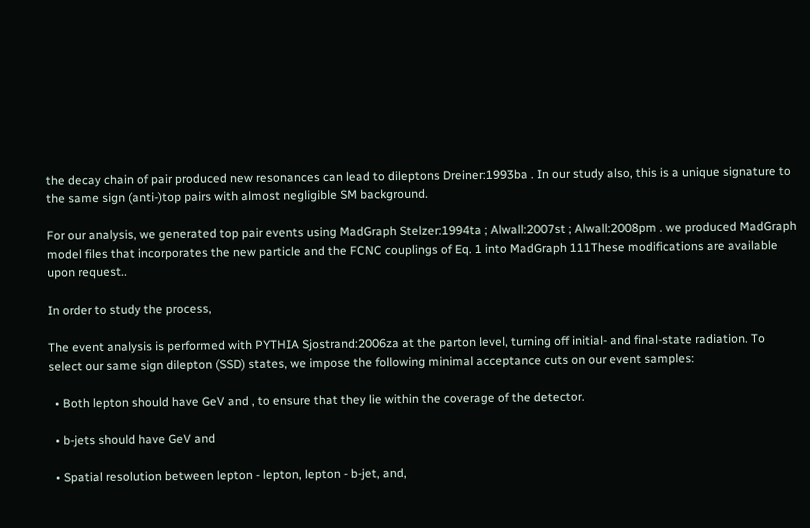the decay chain of pair produced new resonances can lead to dileptons Dreiner:1993ba . In our study also, this is a unique signature to the same sign (anti-)top pairs with almost negligible SM background.

For our analysis, we generated top pair events using MadGraph Stelzer:1994ta ; Alwall:2007st ; Alwall:2008pm . we produced MadGraph model files that incorporates the new particle and the FCNC couplings of Eq. 1 into MadGraph 111These modifications are available upon request..

In order to study the process,

The event analysis is performed with PYTHIA Sjostrand:2006za at the parton level, turning off initial- and final-state radiation. To select our same sign dilepton (SSD) states, we impose the following minimal acceptance cuts on our event samples:

  • Both lepton should have GeV and , to ensure that they lie within the coverage of the detector.

  • b-jets should have GeV and

  • Spatial resolution between lepton - lepton, lepton - b-jet, and,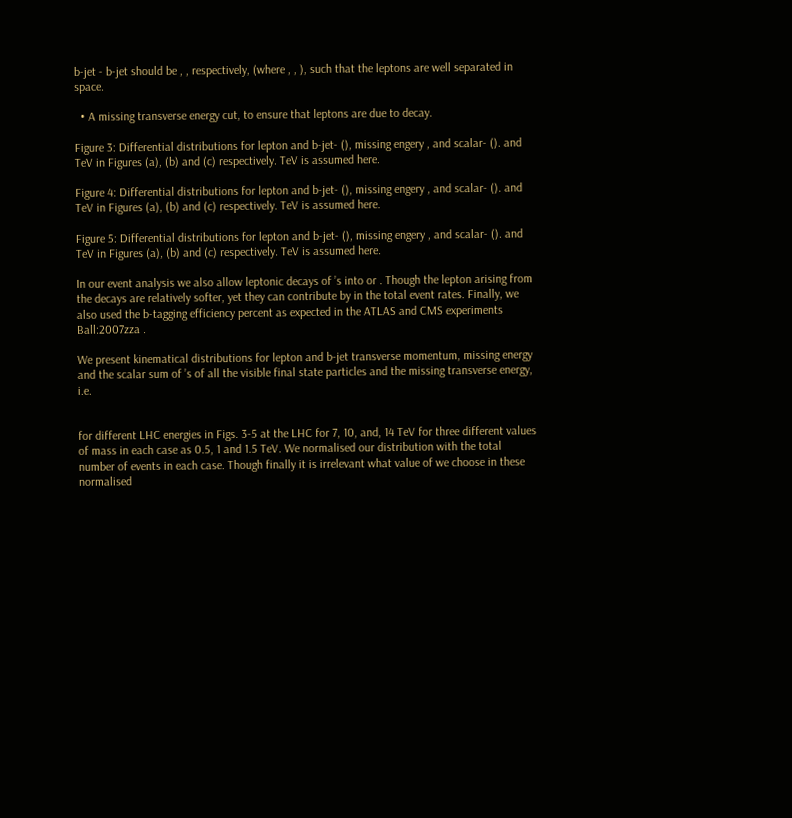b-jet - b-jet should be , , respectively, (where , , ), such that the leptons are well separated in space.

  • A missing transverse energy cut, to ensure that leptons are due to decay.

Figure 3: Differential distributions for lepton and b-jet- (), missing engery , and scalar- (). and TeV in Figures (a), (b) and (c) respectively. TeV is assumed here.

Figure 4: Differential distributions for lepton and b-jet- (), missing engery , and scalar- (). and TeV in Figures (a), (b) and (c) respectively. TeV is assumed here.

Figure 5: Differential distributions for lepton and b-jet- (), missing engery , and scalar- (). and TeV in Figures (a), (b) and (c) respectively. TeV is assumed here.

In our event analysis we also allow leptonic decays of ’s into or . Though the lepton arising from the decays are relatively softer, yet they can contribute by in the total event rates. Finally, we also used the b-tagging efficiency percent as expected in the ATLAS and CMS experiments Ball:2007zza .

We present kinematical distributions for lepton and b-jet transverse momentum, missing energy and the scalar sum of ’s of all the visible final state particles and the missing transverse energy, i.e.


for different LHC energies in Figs. 3-5 at the LHC for 7, 10, and, 14 TeV for three different values of mass in each case as 0.5, 1 and 1.5 TeV. We normalised our distribution with the total number of events in each case. Though finally it is irrelevant what value of we choose in these normalised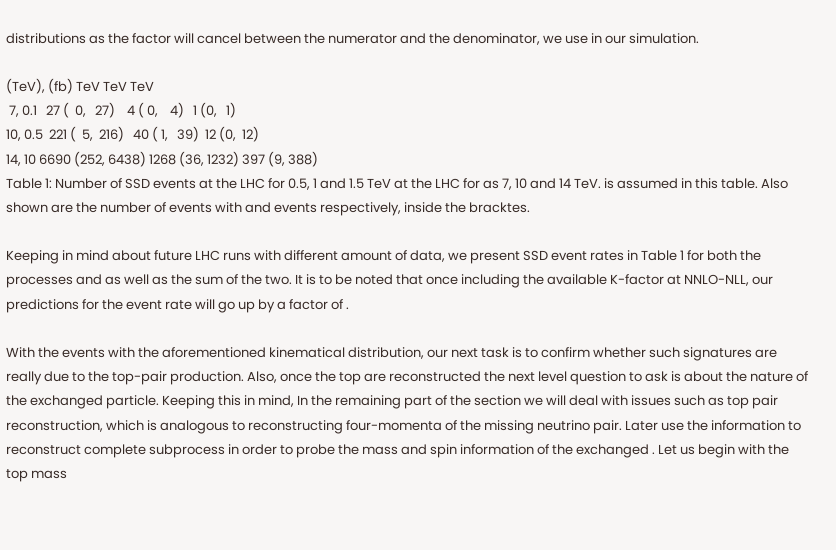distributions as the factor will cancel between the numerator and the denominator, we use in our simulation.

(TeV), (fb) TeV TeV TeV
 7, 0.1   27 (  0,   27)    4 ( 0,    4)   1 (0,   1)
10, 0.5  221 (  5,  216)   40 ( 1,   39)  12 (0,  12)
14, 10 6690 (252, 6438) 1268 (36, 1232) 397 (9, 388)
Table 1: Number of SSD events at the LHC for 0.5, 1 and 1.5 TeV at the LHC for as 7, 10 and 14 TeV. is assumed in this table. Also shown are the number of events with and events respectively, inside the bracktes.

Keeping in mind about future LHC runs with different amount of data, we present SSD event rates in Table 1 for both the processes and as well as the sum of the two. It is to be noted that once including the available K-factor at NNLO-NLL, our predictions for the event rate will go up by a factor of .

With the events with the aforementioned kinematical distribution, our next task is to confirm whether such signatures are really due to the top-pair production. Also, once the top are reconstructed the next level question to ask is about the nature of the exchanged particle. Keeping this in mind, In the remaining part of the section we will deal with issues such as top pair reconstruction, which is analogous to reconstructing four-momenta of the missing neutrino pair. Later use the information to reconstruct complete subprocess in order to probe the mass and spin information of the exchanged . Let us begin with the top mass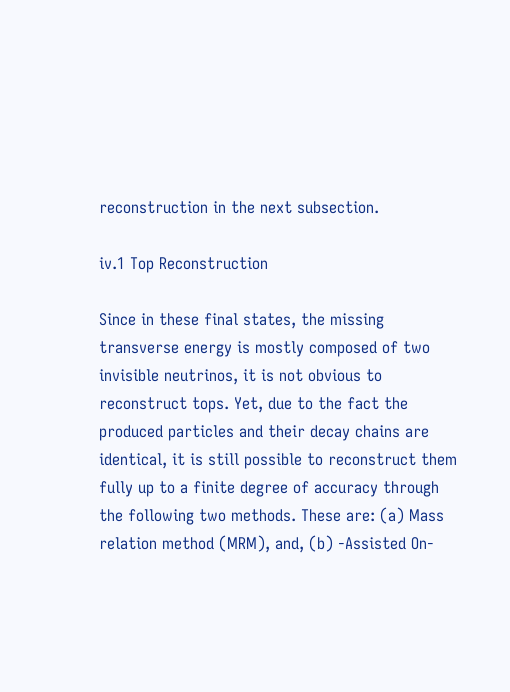reconstruction in the next subsection.

iv.1 Top Reconstruction

Since in these final states, the missing transverse energy is mostly composed of two invisible neutrinos, it is not obvious to reconstruct tops. Yet, due to the fact the produced particles and their decay chains are identical, it is still possible to reconstruct them fully up to a finite degree of accuracy through the following two methods. These are: (a) Mass relation method (MRM), and, (b) -Assisted On-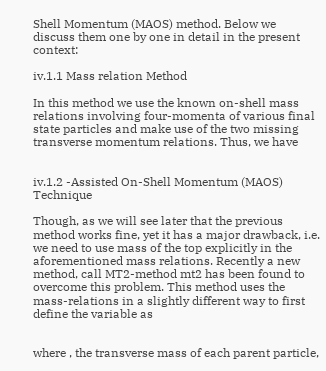Shell Momentum (MAOS) method. Below we discuss them one by one in detail in the present context:

iv.1.1 Mass relation Method

In this method we use the known on-shell mass relations involving four-momenta of various final state particles and make use of the two missing transverse momentum relations. Thus, we have


iv.1.2 -Assisted On-Shell Momentum (MAOS) Technique

Though, as we will see later that the previous method works fine, yet it has a major drawback, i.e. we need to use mass of the top explicitly in the aforementioned mass relations. Recently a new method, call MT2-method mt2 has been found to overcome this problem. This method uses the mass-relations in a slightly different way to first define the variable as


where , the transverse mass of each parent particle,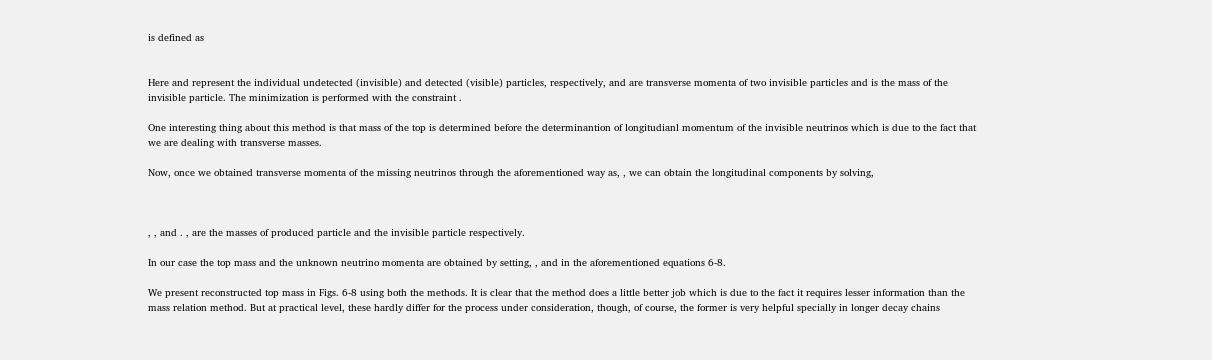is defined as


Here and represent the individual undetected (invisible) and detected (visible) particles, respectively, and are transverse momenta of two invisible particles and is the mass of the invisible particle. The minimization is performed with the constraint .

One interesting thing about this method is that mass of the top is determined before the determinantion of longitudianl momentum of the invisible neutrinos which is due to the fact that we are dealing with transverse masses.

Now, once we obtained transverse momenta of the missing neutrinos through the aforementioned way as, , we can obtain the longitudinal components by solving,



, , and . , are the masses of produced particle and the invisible particle respectively.

In our case the top mass and the unknown neutrino momenta are obtained by setting, , and in the aforementioned equations 6-8.

We present reconstructed top mass in Figs. 6-8 using both the methods. It is clear that the method does a little better job which is due to the fact it requires lesser information than the mass relation method. But at practical level, these hardly differ for the process under consideration, though, of course, the former is very helpful specially in longer decay chains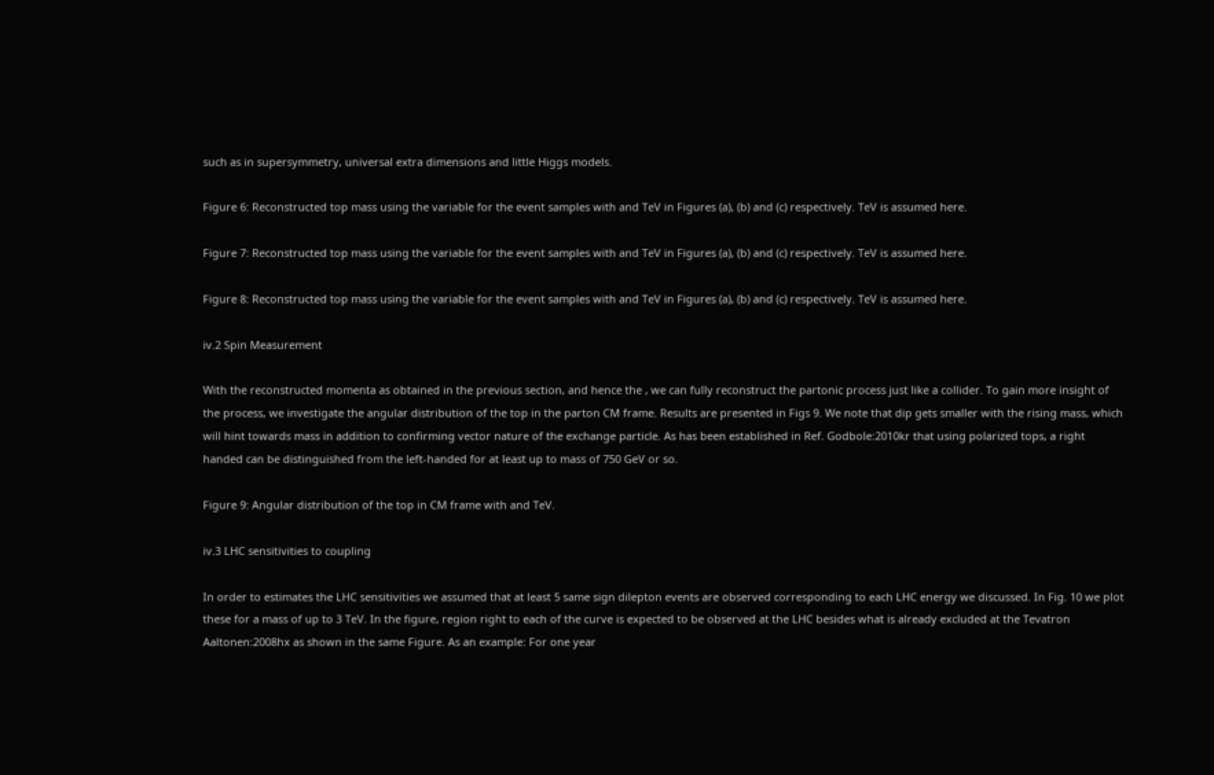such as in supersymmetry, universal extra dimensions and little Higgs models.

Figure 6: Reconstructed top mass using the variable for the event samples with and TeV in Figures (a), (b) and (c) respectively. TeV is assumed here.

Figure 7: Reconstructed top mass using the variable for the event samples with and TeV in Figures (a), (b) and (c) respectively. TeV is assumed here.

Figure 8: Reconstructed top mass using the variable for the event samples with and TeV in Figures (a), (b) and (c) respectively. TeV is assumed here.

iv.2 Spin Measurement

With the reconstructed momenta as obtained in the previous section, and hence the , we can fully reconstruct the partonic process just like a collider. To gain more insight of the process, we investigate the angular distribution of the top in the parton CM frame. Results are presented in Figs 9. We note that dip gets smaller with the rising mass, which will hint towards mass in addition to confirming vector nature of the exchange particle. As has been established in Ref. Godbole:2010kr that using polarized tops, a right handed can be distinguished from the left-handed for at least up to mass of 750 GeV or so.

Figure 9: Angular distribution of the top in CM frame with and TeV.

iv.3 LHC sensitivities to coupling

In order to estimates the LHC sensitivities we assumed that at least 5 same sign dilepton events are observed corresponding to each LHC energy we discussed. In Fig. 10 we plot these for a mass of up to 3 TeV. In the figure, region right to each of the curve is expected to be observed at the LHC besides what is already excluded at the Tevatron Aaltonen:2008hx as shown in the same Figure. As an example: For one year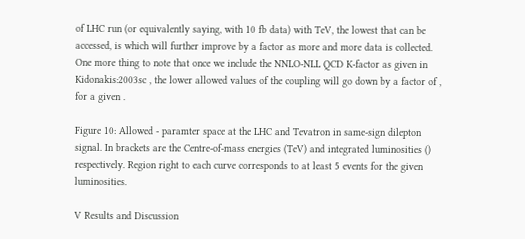of LHC run (or equivalently saying, with 10 fb data) with TeV, the lowest that can be accessed, is which will further improve by a factor as more and more data is collected. One more thing to note that once we include the NNLO-NLL QCD K-factor as given in Kidonakis:2003sc , the lower allowed values of the coupling will go down by a factor of , for a given .

Figure 10: Allowed - paramter space at the LHC and Tevatron in same-sign dilepton signal. In brackets are the Centre-of-mass energies (TeV) and integrated luminosities () respectively. Region right to each curve corresponds to at least 5 events for the given luminosities.

V Results and Discussion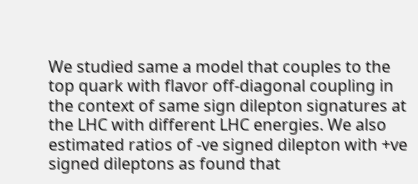We studied same a model that couples to the top quark with flavor off-diagonal coupling in the context of same sign dilepton signatures at the LHC with different LHC energies. We also estimated ratios of -ve signed dilepton with +ve signed dileptons as found that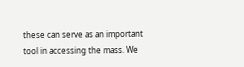these can serve as an important tool in accessing the mass. We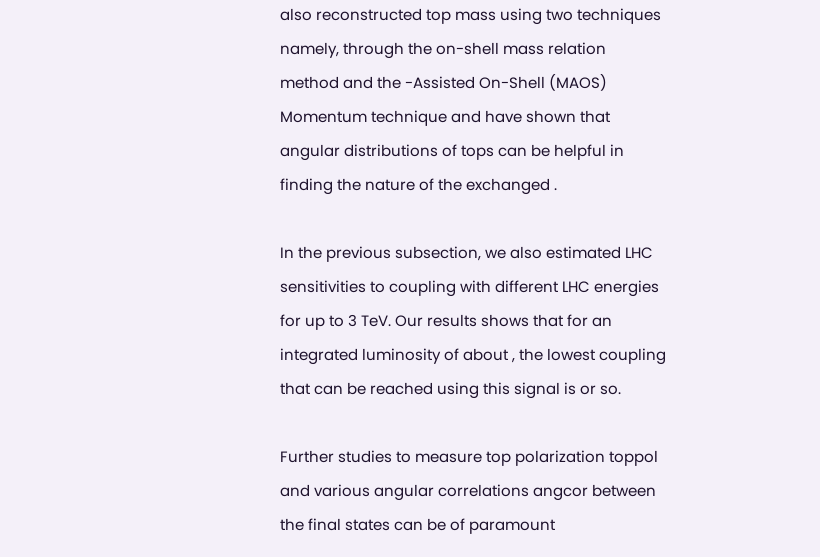also reconstructed top mass using two techniques namely, through the on-shell mass relation method and the -Assisted On-Shell (MAOS) Momentum technique and have shown that angular distributions of tops can be helpful in finding the nature of the exchanged .

In the previous subsection, we also estimated LHC sensitivities to coupling with different LHC energies for up to 3 TeV. Our results shows that for an integrated luminosity of about , the lowest coupling that can be reached using this signal is or so.

Further studies to measure top polarization toppol and various angular correlations angcor between the final states can be of paramount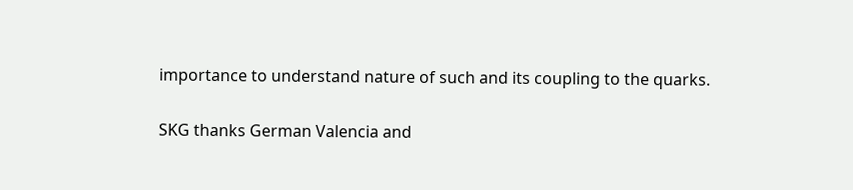importance to understand nature of such and its coupling to the quarks.

SKG thanks German Valencia and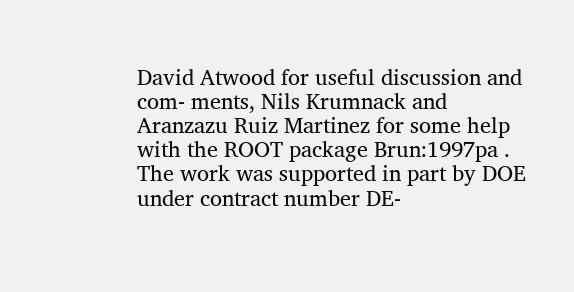David Atwood for useful discussion and com- ments, Nils Krumnack and Aranzazu Ruiz Martinez for some help with the ROOT package Brun:1997pa . The work was supported in part by DOE under contract number DE-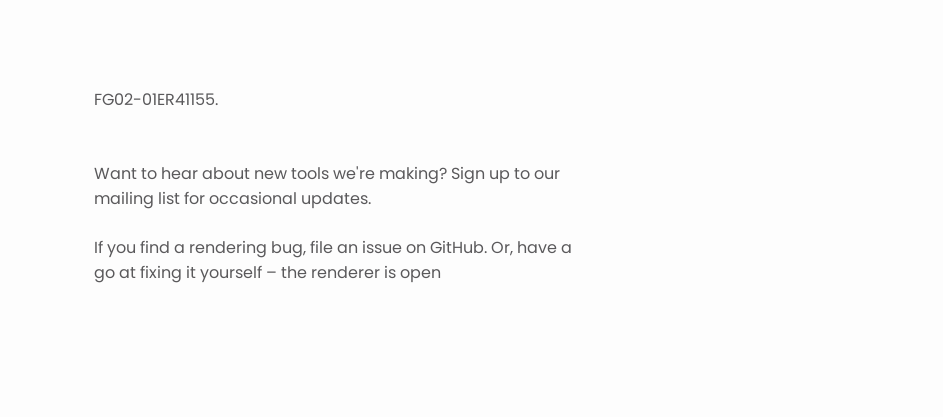FG02-01ER41155.


Want to hear about new tools we're making? Sign up to our mailing list for occasional updates.

If you find a rendering bug, file an issue on GitHub. Or, have a go at fixing it yourself – the renderer is open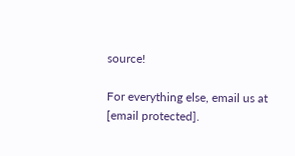source!

For everything else, email us at [email protected].